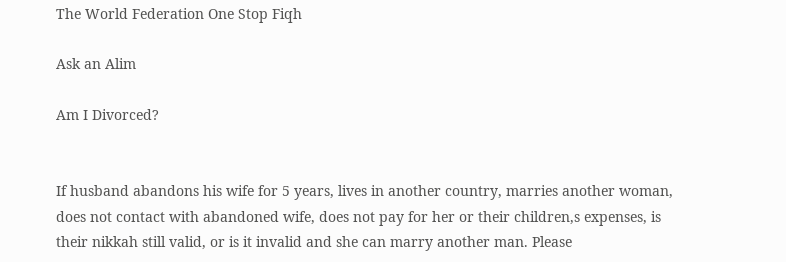The World Federation One Stop Fiqh

Ask an Alim

Am I Divorced?


If husband abandons his wife for 5 years, lives in another country, marries another woman, does not contact with abandoned wife, does not pay for her or their children,s expenses, is their nikkah still valid, or is it invalid and she can marry another man. Please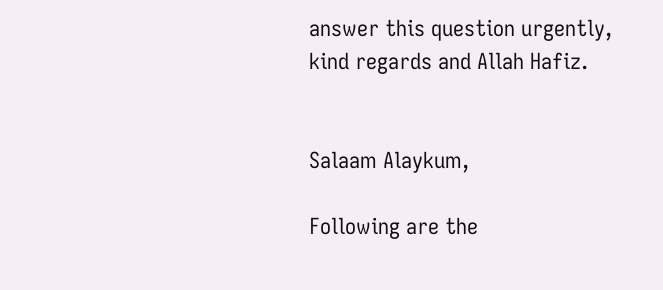answer this question urgently, kind regards and Allah Hafiz.


Salaam Alaykum,

Following are the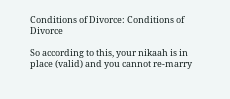Conditions of Divorce: Conditions of Divorce

So according to this, your nikaah is in place (valid) and you cannot re-marry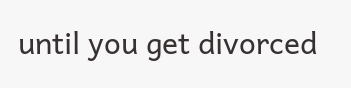until you get divorced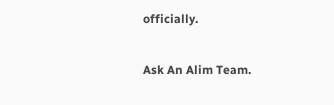officially.

Ask An Alim Team.